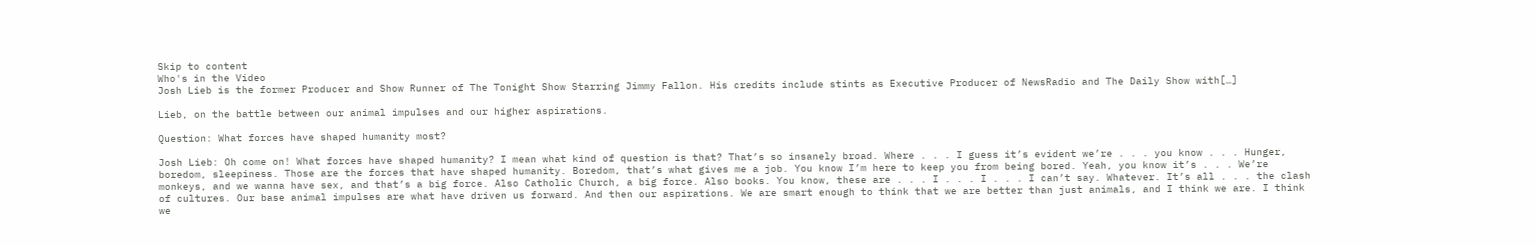Skip to content
Who's in the Video
Josh Lieb is the former Producer and Show Runner of The Tonight Show Starring Jimmy Fallon. His credits include stints as Executive Producer of NewsRadio and The Daily Show with[…]

Lieb, on the battle between our animal impulses and our higher aspirations.

Question: What forces have shaped humanity most?

Josh Lieb: Oh come on! What forces have shaped humanity? I mean what kind of question is that? That’s so insanely broad. Where . . . I guess it’s evident we’re . . . you know . . . Hunger, boredom, sleepiness. Those are the forces that have shaped humanity. Boredom, that’s what gives me a job. You know I’m here to keep you from being bored. Yeah, you know it’s . . . We’re monkeys, and we wanna have sex, and that’s a big force. Also Catholic Church, a big force. Also books. You know, these are . . . I . . . I . . . I can’t say. Whatever. It’s all . . . the clash of cultures. Our base animal impulses are what have driven us forward. And then our aspirations. We are smart enough to think that we are better than just animals, and I think we are. I think we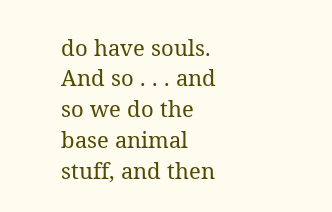do have souls. And so . . . and so we do the base animal stuff, and then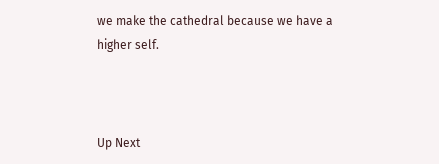we make the cathedral because we have a higher self.



Up Next